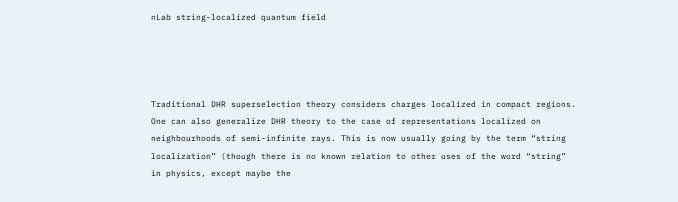nLab string-localized quantum field




Traditional DHR superselection theory considers charges localized in compact regions. One can also generalize DHR theory to the case of representations localized on neighbourhoods of semi-infinite rays. This is now usually going by the term “string localization” (though there is no known relation to other uses of the word “string” in physics, except maybe the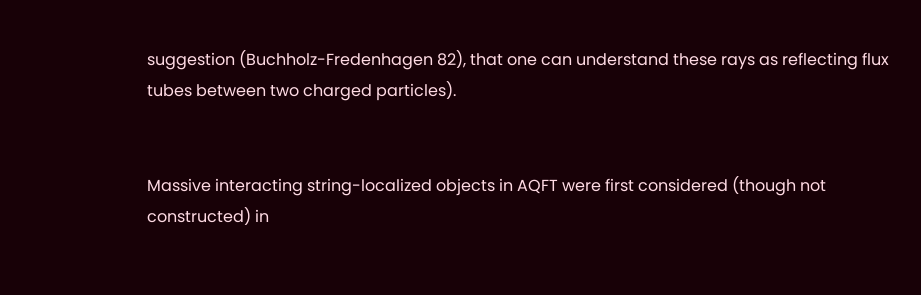suggestion (Buchholz-Fredenhagen 82), that one can understand these rays as reflecting flux tubes between two charged particles).


Massive interacting string-localized objects in AQFT were first considered (though not constructed) in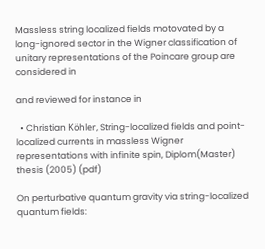Massless string localized fields motovated by a long-ignored sector in the Wigner classification of unitary representations of the Poincare group are considered in

and reviewed for instance in

  • Christian Köhler, String-localized fields and point-localized currents in massless Wigner representations with infinite spin, Diplom(Master) thesis (2005) (pdf)

On perturbative quantum gravity via string-localized quantum fields: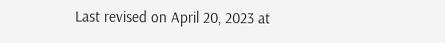Last revised on April 20, 2023 at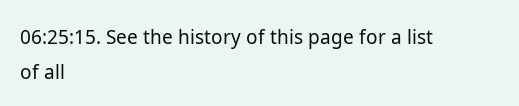06:25:15. See the history of this page for a list of all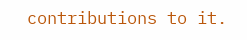contributions to it.